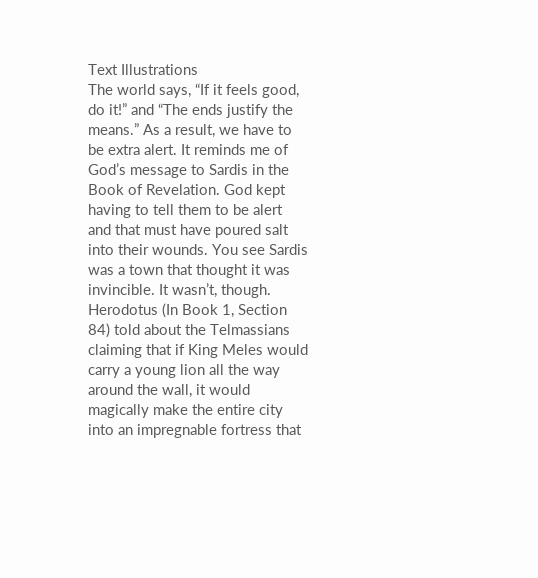Text Illustrations
The world says, “If it feels good, do it!” and “The ends justify the means.” As a result, we have to be extra alert. It reminds me of God’s message to Sardis in the Book of Revelation. God kept having to tell them to be alert and that must have poured salt into their wounds. You see Sardis was a town that thought it was invincible. It wasn’t, though. Herodotus (In Book 1, Section 84) told about the Telmassians claiming that if King Meles would carry a young lion all the way around the wall, it would magically make the entire city into an impregnable fortress that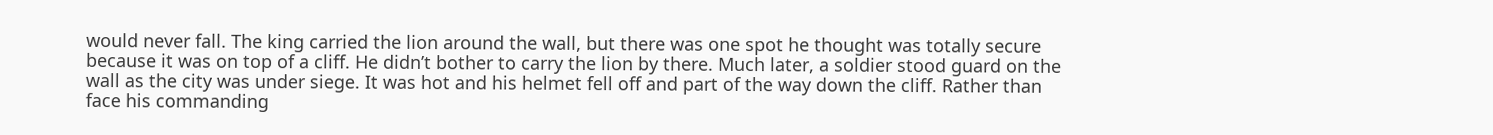would never fall. The king carried the lion around the wall, but there was one spot he thought was totally secure because it was on top of a cliff. He didn’t bother to carry the lion by there. Much later, a soldier stood guard on the wall as the city was under siege. It was hot and his helmet fell off and part of the way down the cliff. Rather than face his commanding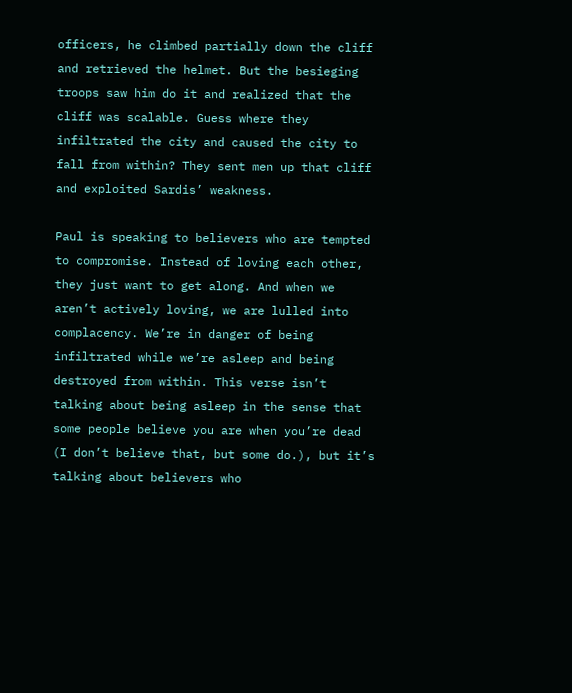officers, he climbed partially down the cliff and retrieved the helmet. But the besieging troops saw him do it and realized that the cliff was scalable. Guess where they infiltrated the city and caused the city to fall from within? They sent men up that cliff and exploited Sardis’ weakness.

Paul is speaking to believers who are tempted to compromise. Instead of loving each other, they just want to get along. And when we aren’t actively loving, we are lulled into complacency. We’re in danger of being infiltrated while we’re asleep and being destroyed from within. This verse isn’t talking about being asleep in the sense that some people believe you are when you’re dead (I don’t believe that, but some do.), but it’s talking about believers who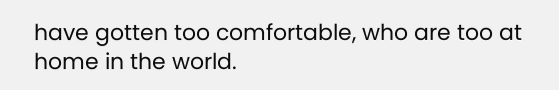have gotten too comfortable, who are too at home in the world.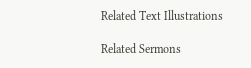Related Text Illustrations

Related Sermons